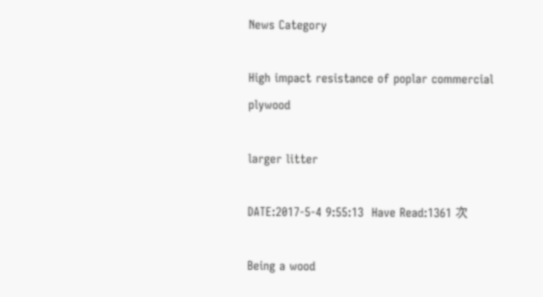News Category

High impact resistance of poplar commercial plywood

larger litter

DATE:2017-5-4 9:55:13  Have Read:1361 次

Being a wood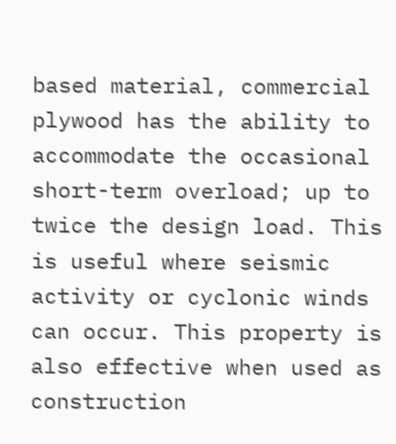based material, commercial plywood has the ability to accommodate the occasional short-term overload; up to twice the design load. This is useful where seismic activity or cyclonic winds can occur. This property is also effective when used as construction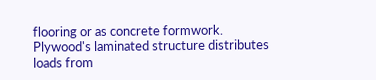flooring or as concrete formwork. Plywood's laminated structure distributes loads from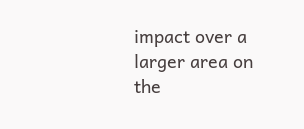impact over a larger area on the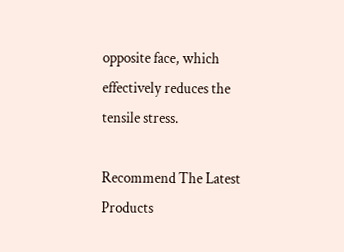opposite face, which effectively reduces the tensile stress.

Recommend The Latest Products